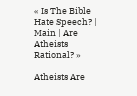« Is The Bible Hate Speech? | Main | Are Atheists Rational? »

Atheists Are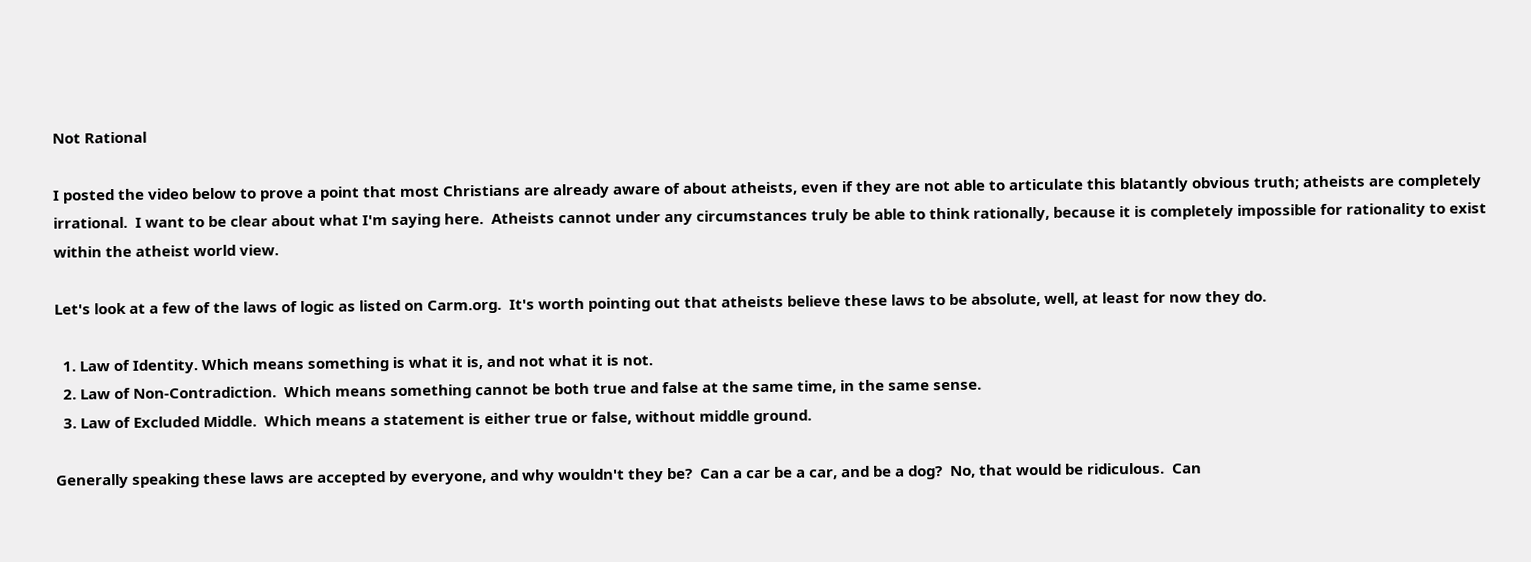Not Rational

I posted the video below to prove a point that most Christians are already aware of about atheists, even if they are not able to articulate this blatantly obvious truth; atheists are completely irrational.  I want to be clear about what I'm saying here.  Atheists cannot under any circumstances truly be able to think rationally, because it is completely impossible for rationality to exist within the atheist world view.

Let's look at a few of the laws of logic as listed on Carm.org.  It's worth pointing out that atheists believe these laws to be absolute, well, at least for now they do.

  1. Law of Identity. Which means something is what it is, and not what it is not.
  2. Law of Non-Contradiction.  Which means something cannot be both true and false at the same time, in the same sense.
  3. Law of Excluded Middle.  Which means a statement is either true or false, without middle ground.

Generally speaking these laws are accepted by everyone, and why wouldn't they be?  Can a car be a car, and be a dog?  No, that would be ridiculous.  Can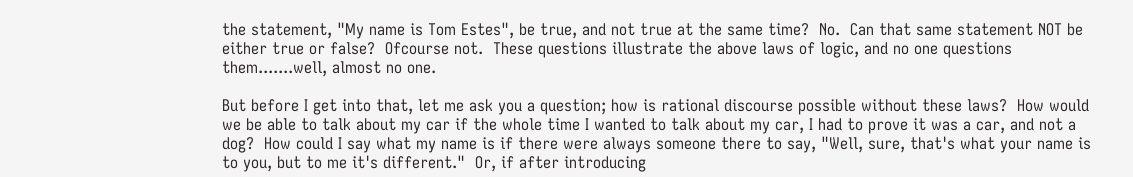the statement, "My name is Tom Estes", be true, and not true at the same time?  No.  Can that same statement NOT be either true or false?  Ofcourse not.  These questions illustrate the above laws of logic, and no one questions them.......well, almost no one.

But before I get into that, let me ask you a question; how is rational discourse possible without these laws?  How would we be able to talk about my car if the whole time I wanted to talk about my car, I had to prove it was a car, and not a dog?  How could I say what my name is if there were always someone there to say, "Well, sure, that's what your name is to you, but to me it's different."  Or, if after introducing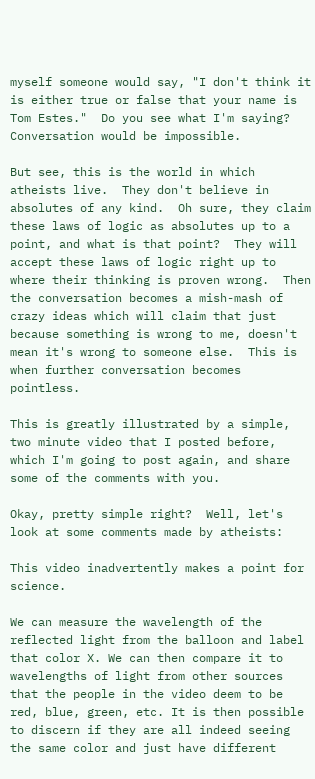myself someone would say, "I don't think it is either true or false that your name is Tom Estes."  Do you see what I'm saying?  Conversation would be impossible.

But see, this is the world in which atheists live.  They don't believe in absolutes of any kind.  Oh sure, they claim these laws of logic as absolutes up to a point, and what is that point?  They will accept these laws of logic right up to where their thinking is proven wrong.  Then the conversation becomes a mish-mash of crazy ideas which will claim that just because something is wrong to me, doesn't mean it's wrong to someone else.  This is when further conversation becomes pointless.

This is greatly illustrated by a simple, two minute video that I posted before, which I'm going to post again, and share some of the comments with you.

Okay, pretty simple right?  Well, let's look at some comments made by atheists:

This video inadvertently makes a point for science.

We can measure the wavelength of the reflected light from the balloon and label that color X. We can then compare it to wavelengths of light from other sources that the people in the video deem to be red, blue, green, etc. It is then possible to discern if they are all indeed seeing the same color and just have different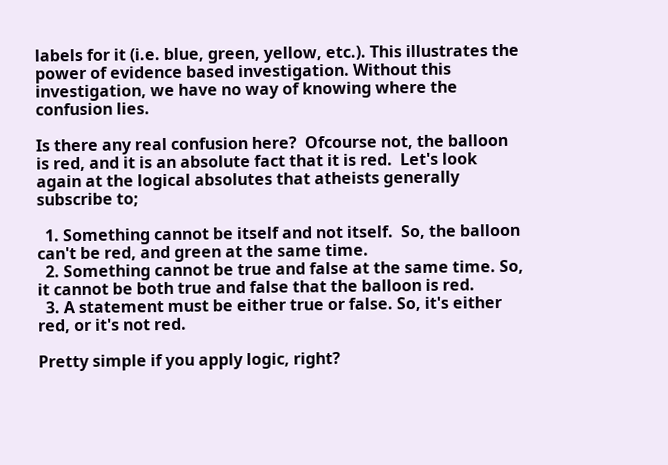labels for it (i.e. blue, green, yellow, etc.). This illustrates the power of evidence based investigation. Without this investigation, we have no way of knowing where the confusion lies.

Is there any real confusion here?  Ofcourse not, the balloon is red, and it is an absolute fact that it is red.  Let's look again at the logical absolutes that atheists generally subscribe to;

  1. Something cannot be itself and not itself.  So, the balloon can't be red, and green at the same time.
  2. Something cannot be true and false at the same time. So, it cannot be both true and false that the balloon is red.
  3. A statement must be either true or false. So, it's either red, or it's not red.

Pretty simple if you apply logic, right?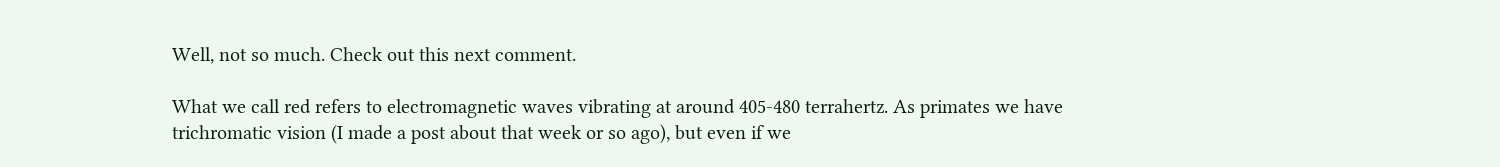Well, not so much. Check out this next comment.

What we call red refers to electromagnetic waves vibrating at around 405-480 terrahertz. As primates we have trichromatic vision (I made a post about that week or so ago), but even if we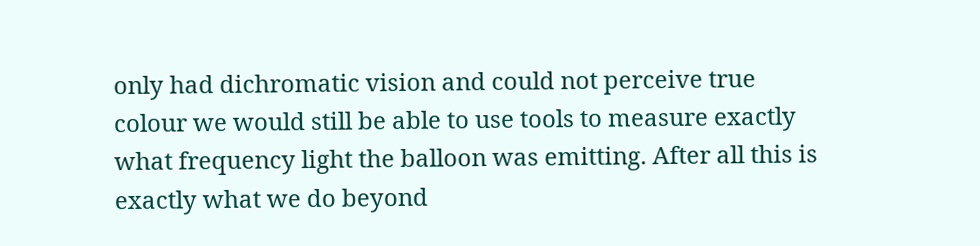only had dichromatic vision and could not perceive true colour we would still be able to use tools to measure exactly what frequency light the balloon was emitting. After all this is exactly what we do beyond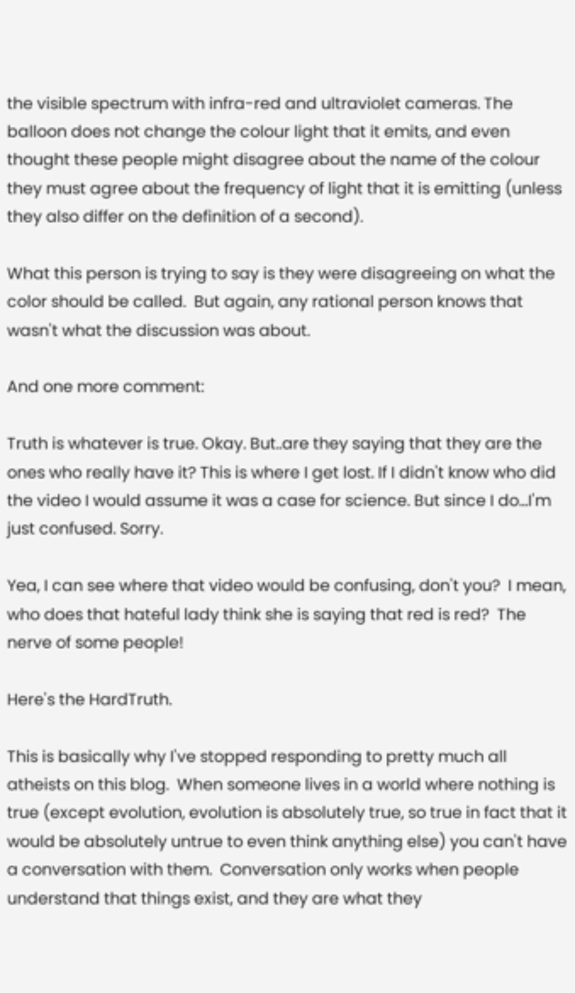the visible spectrum with infra-red and ultraviolet cameras. The balloon does not change the colour light that it emits, and even thought these people might disagree about the name of the colour they must agree about the frequency of light that it is emitting (unless they also differ on the definition of a second).

What this person is trying to say is they were disagreeing on what the color should be called.  But again, any rational person knows that wasn't what the discussion was about.

And one more comment:

Truth is whatever is true. Okay. But..are they saying that they are the ones who really have it? This is where I get lost. If I didn't know who did the video I would assume it was a case for science. But since I do...I'm just confused. Sorry.

Yea, I can see where that video would be confusing, don't you?  I mean, who does that hateful lady think she is saying that red is red?  The nerve of some people!

Here's the HardTruth.

This is basically why I've stopped responding to pretty much all atheists on this blog.  When someone lives in a world where nothing is true (except evolution, evolution is absolutely true, so true in fact that it would be absolutely untrue to even think anything else) you can't have a conversation with them.  Conversation only works when people understand that things exist, and they are what they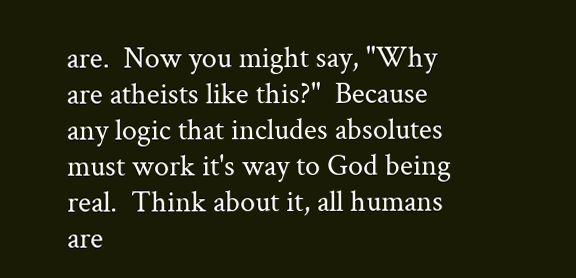are.  Now you might say, "Why are atheists like this?"  Because any logic that includes absolutes must work it's way to God being real.  Think about it, all humans are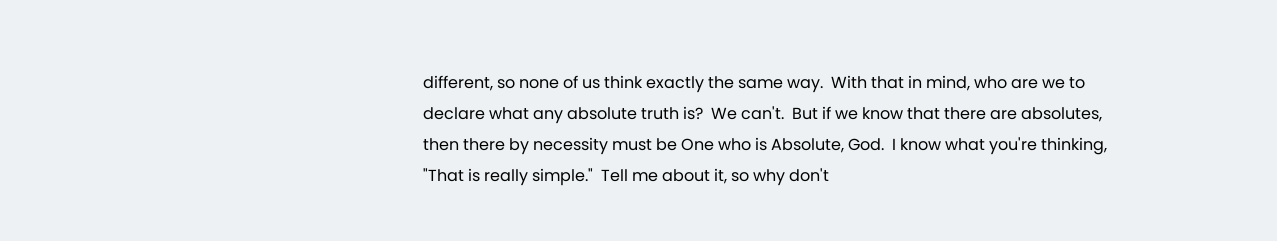different, so none of us think exactly the same way.  With that in mind, who are we to declare what any absolute truth is?  We can't.  But if we know that there are absolutes, then there by necessity must be One who is Absolute, God.  I know what you're thinking, "That is really simple."  Tell me about it, so why don't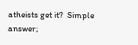atheists get it?  Simple answer;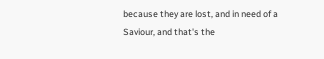because they are lost, and in need of a Saviour, and that's the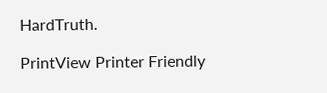HardTruth.

PrintView Printer Friendly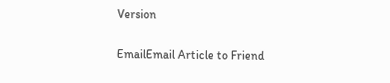Version

EmailEmail Article to Friend